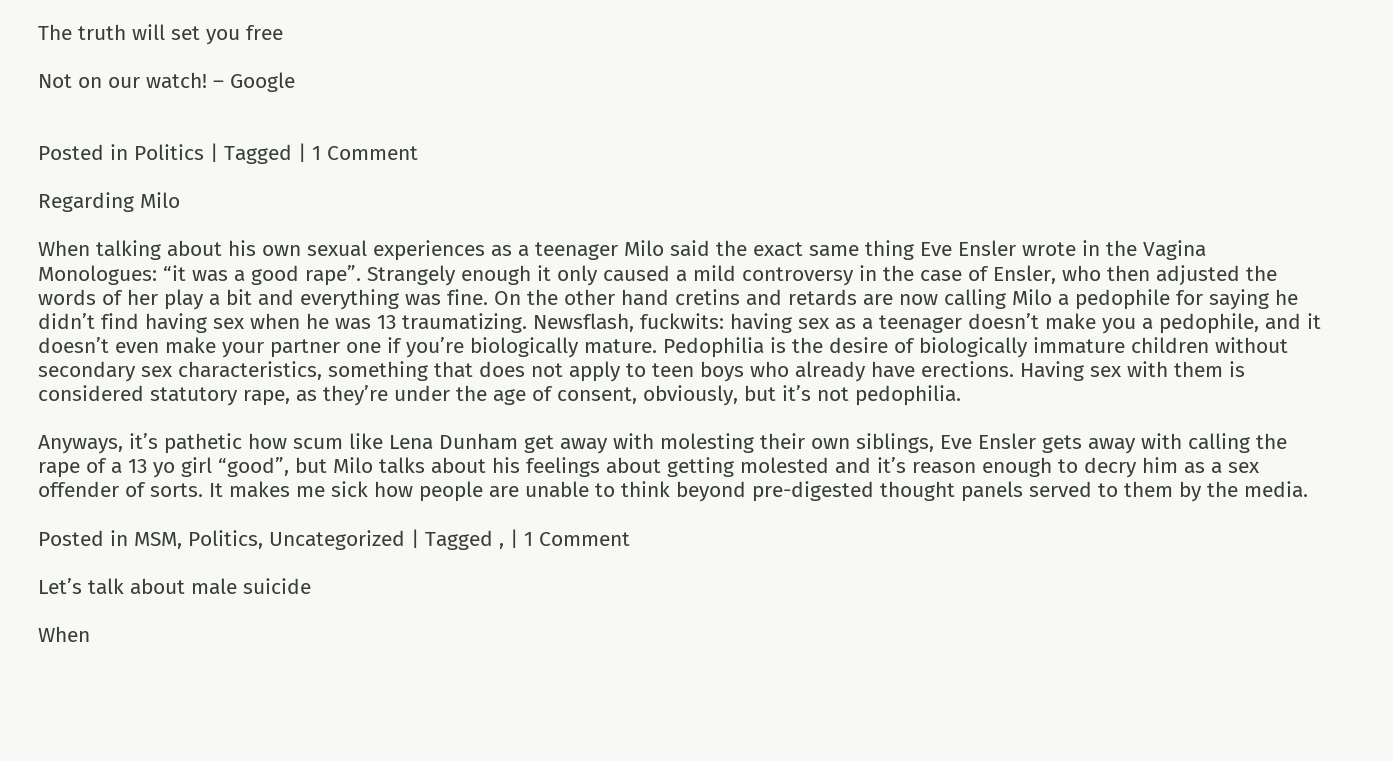The truth will set you free

Not on our watch! – Google


Posted in Politics | Tagged | 1 Comment

Regarding Milo

When talking about his own sexual experiences as a teenager Milo said the exact same thing Eve Ensler wrote in the Vagina Monologues: “it was a good rape”. Strangely enough it only caused a mild controversy in the case of Ensler, who then adjusted the words of her play a bit and everything was fine. On the other hand cretins and retards are now calling Milo a pedophile for saying he didn’t find having sex when he was 13 traumatizing. Newsflash, fuckwits: having sex as a teenager doesn’t make you a pedophile, and it doesn’t even make your partner one if you’re biologically mature. Pedophilia is the desire of biologically immature children without secondary sex characteristics, something that does not apply to teen boys who already have erections. Having sex with them is considered statutory rape, as they’re under the age of consent, obviously, but it’s not pedophilia.

Anyways, it’s pathetic how scum like Lena Dunham get away with molesting their own siblings, Eve Ensler gets away with calling the rape of a 13 yo girl “good”, but Milo talks about his feelings about getting molested and it’s reason enough to decry him as a sex offender of sorts. It makes me sick how people are unable to think beyond pre-digested thought panels served to them by the media.

Posted in MSM, Politics, Uncategorized | Tagged , | 1 Comment

Let’s talk about male suicide

When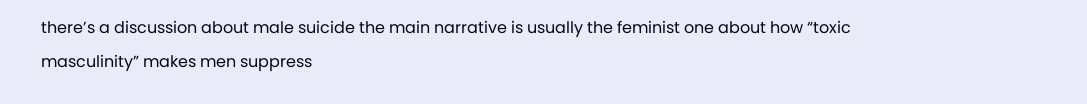there’s a discussion about male suicide the main narrative is usually the feminist one about how “toxic masculinity” makes men suppress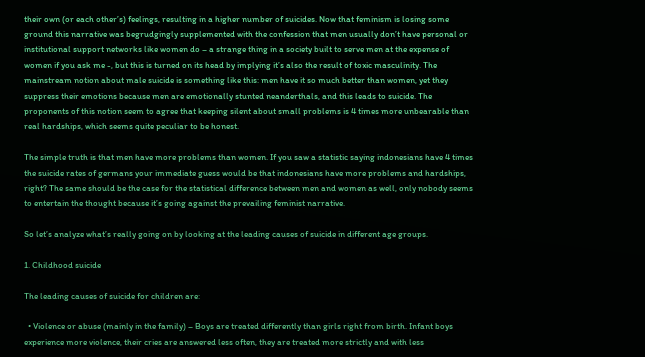their own (or each other’s) feelings, resulting in a higher number of suicides. Now that feminism is losing some ground this narrative was begrudgingly supplemented with the confession that men usually don’t have personal or institutional support networks like women do – a strange thing in a society built to serve men at the expense of women if you ask me -, but this is turned on its head by implying it’s also the result of toxic masculinity. The mainstream notion about male suicide is something like this: men have it so much better than women, yet they suppress their emotions because men are emotionally stunted neanderthals, and this leads to suicide. The proponents of this notion seem to agree that keeping silent about small problems is 4 times more unbearable than real hardships, which seems quite peculiar to be honest.

The simple truth is that men have more problems than women. If you saw a statistic saying indonesians have 4 times the suicide rates of germans your immediate guess would be that indonesians have more problems and hardships, right? The same should be the case for the statistical difference between men and women as well, only nobody seems to entertain the thought because it’s going against the prevailing feminist narrative.

So let’s analyze what’s really going on by looking at the leading causes of suicide in different age groups.

1. Childhood suicide

The leading causes of suicide for children are:

  • Violence or abuse (mainly in the family) – Boys are treated differently than girls right from birth. Infant boys experience more violence, their cries are answered less often, they are treated more strictly and with less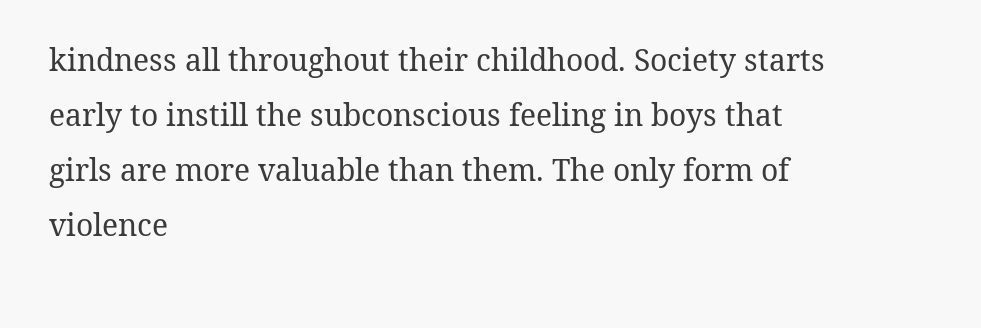kindness all throughout their childhood. Society starts early to instill the subconscious feeling in boys that girls are more valuable than them. The only form of violence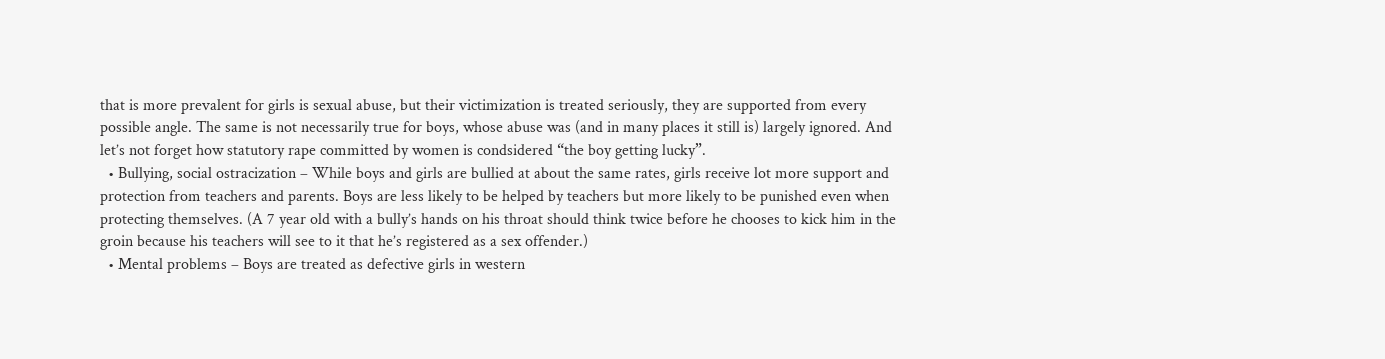that is more prevalent for girls is sexual abuse, but their victimization is treated seriously, they are supported from every possible angle. The same is not necessarily true for boys, whose abuse was (and in many places it still is) largely ignored. And let’s not forget how statutory rape committed by women is condsidered “the boy getting lucky”.
  • Bullying, social ostracization – While boys and girls are bullied at about the same rates, girls receive lot more support and protection from teachers and parents. Boys are less likely to be helped by teachers but more likely to be punished even when protecting themselves. (A 7 year old with a bully’s hands on his throat should think twice before he chooses to kick him in the groin because his teachers will see to it that he’s registered as a sex offender.)
  • Mental problems – Boys are treated as defective girls in western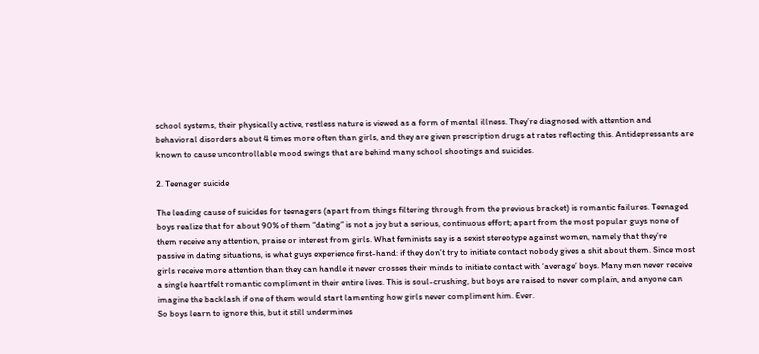school systems, their physically active, restless nature is viewed as a form of mental illness. They’re diagnosed with attention and behavioral disorders about 4 times more often than girls, and they are given prescription drugs at rates reflecting this. Antidepressants are known to cause uncontrollable mood swings that are behind many school shootings and suicides.

2. Teenager suicide

The leading cause of suicides for teenagers (apart from things filtering through from the previous bracket) is romantic failures. Teenaged boys realize that for about 90% of them “dating” is not a joy but a serious, continuous effort; apart from the most popular guys none of them receive any attention, praise or interest from girls. What feminists say is a sexist stereotype against women, namely that they’re passive in dating situations, is what guys experience first-hand: if they don’t try to initiate contact nobody gives a shit about them. Since most girls receive more attention than they can handle it never crosses their minds to initiate contact with ‘average’ boys. Many men never receive a single heartfelt romantic compliment in their entire lives. This is soul-crushing, but boys are raised to never complain, and anyone can imagine the backlash if one of them would start lamenting how girls never compliment him. Ever.
So boys learn to ignore this, but it still undermines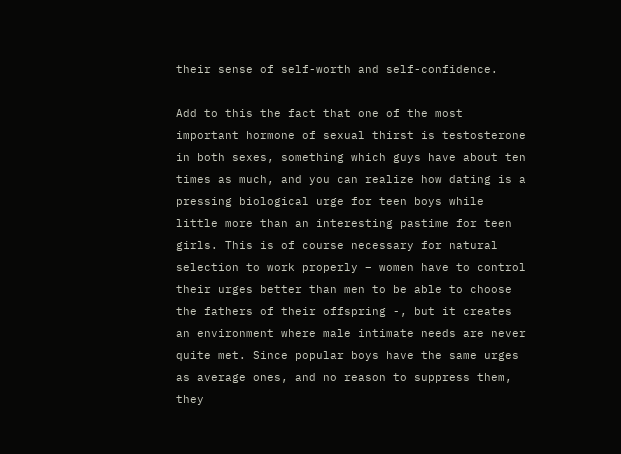their sense of self-worth and self-confidence.

Add to this the fact that one of the most important hormone of sexual thirst is testosterone in both sexes, something which guys have about ten times as much, and you can realize how dating is a pressing biological urge for teen boys while little more than an interesting pastime for teen girls. This is of course necessary for natural selection to work properly – women have to control their urges better than men to be able to choose the fathers of their offspring -, but it creates an environment where male intimate needs are never quite met. Since popular boys have the same urges as average ones, and no reason to suppress them, they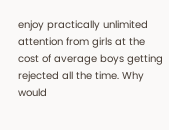enjoy practically unlimited attention from girls at the cost of average boys getting rejected all the time. Why would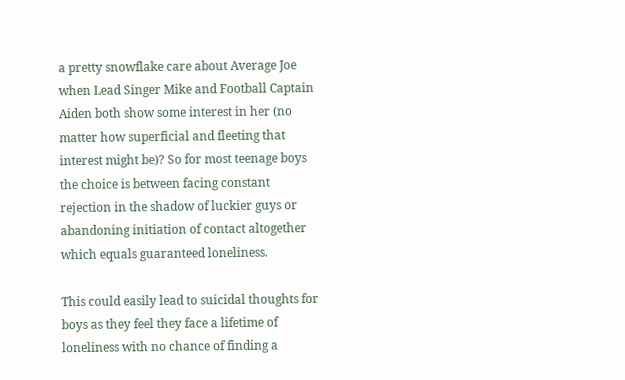a pretty snowflake care about Average Joe when Lead Singer Mike and Football Captain Aiden both show some interest in her (no matter how superficial and fleeting that interest might be)? So for most teenage boys the choice is between facing constant rejection in the shadow of luckier guys or abandoning initiation of contact altogether which equals guaranteed loneliness.

This could easily lead to suicidal thoughts for boys as they feel they face a lifetime of loneliness with no chance of finding a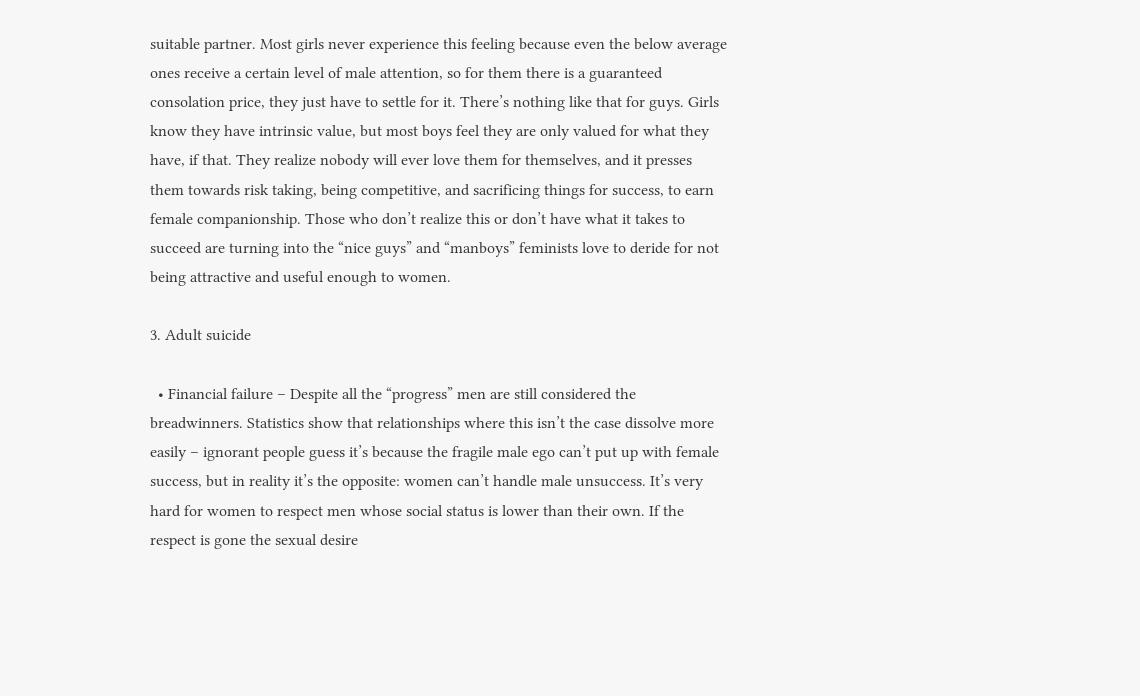suitable partner. Most girls never experience this feeling because even the below average ones receive a certain level of male attention, so for them there is a guaranteed consolation price, they just have to settle for it. There’s nothing like that for guys. Girls know they have intrinsic value, but most boys feel they are only valued for what they have, if that. They realize nobody will ever love them for themselves, and it presses them towards risk taking, being competitive, and sacrificing things for success, to earn female companionship. Those who don’t realize this or don’t have what it takes to succeed are turning into the “nice guys” and “manboys” feminists love to deride for not being attractive and useful enough to women.

3. Adult suicide

  • Financial failure – Despite all the “progress” men are still considered the breadwinners. Statistics show that relationships where this isn’t the case dissolve more easily – ignorant people guess it’s because the fragile male ego can’t put up with female success, but in reality it’s the opposite: women can’t handle male unsuccess. It’s very hard for women to respect men whose social status is lower than their own. If the respect is gone the sexual desire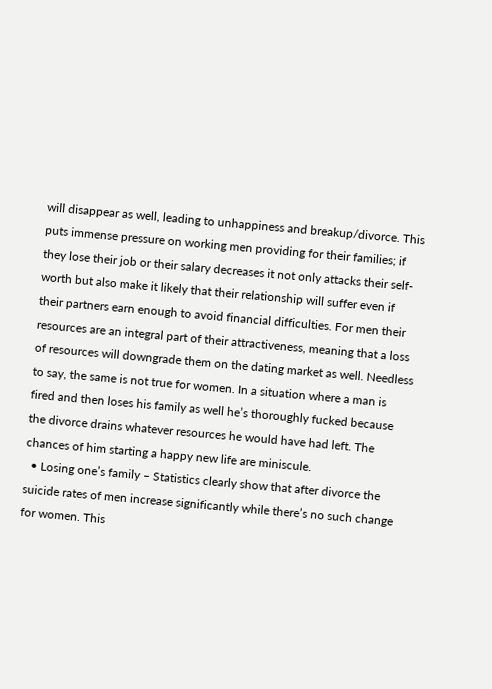will disappear as well, leading to unhappiness and breakup/divorce. This puts immense pressure on working men providing for their families; if they lose their job or their salary decreases it not only attacks their self-worth but also make it likely that their relationship will suffer even if their partners earn enough to avoid financial difficulties. For men their resources are an integral part of their attractiveness, meaning that a loss of resources will downgrade them on the dating market as well. Needless to say, the same is not true for women. In a situation where a man is fired and then loses his family as well he’s thoroughly fucked because the divorce drains whatever resources he would have had left. The chances of him starting a happy new life are miniscule.
  • Losing one’s family – Statistics clearly show that after divorce the suicide rates of men increase significantly while there’s no such change for women. This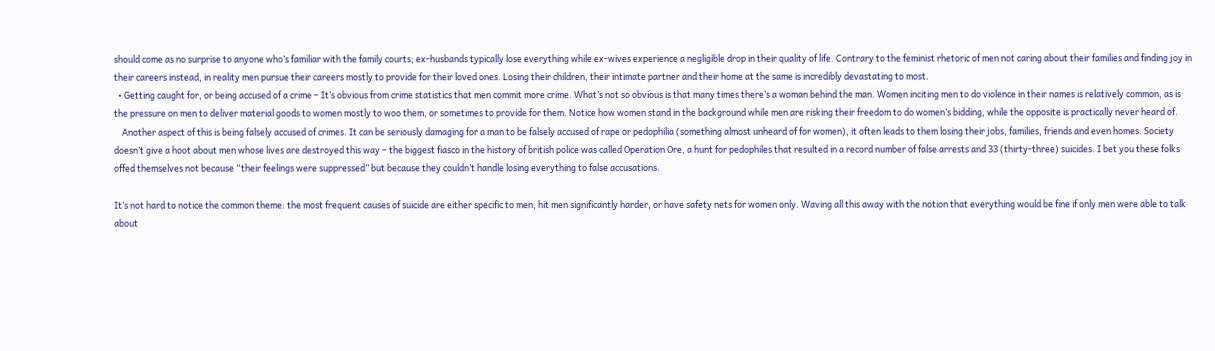should come as no surprise to anyone who’s familiar with the family courts; ex-husbands typically lose everything while ex-wives experience a negligible drop in their quality of life. Contrary to the feminist rhetoric of men not caring about their families and finding joy in their careers instead, in reality men pursue their careers mostly to provide for their loved ones. Losing their children, their intimate partner and their home at the same is incredibly devastating to most.
  • Getting caught for, or being accused of a crime – It’s obvious from crime statistics that men commit more crime. What’s not so obvious is that many times there’s a woman behind the man. Women inciting men to do violence in their names is relatively common, as is the pressure on men to deliver material goods to women mostly to woo them, or sometimes to provide for them. Notice how women stand in the background while men are risking their freedom to do women’s bidding, while the opposite is practically never heard of.
    Another aspect of this is being falsely accused of crimes. It can be seriously damaging for a man to be falsely accused of rape or pedophilia (something almost unheard of for women), it often leads to them losing their jobs, families, friends and even homes. Society doesn’t give a hoot about men whose lives are destroyed this way – the biggest fiasco in the history of british police was called Operation Ore, a hunt for pedophiles that resulted in a record number of false arrests and 33 (thirty-three) suicides. I bet you these folks offed themselves not because “their feelings were suppressed” but because they couldn’t handle losing everything to false accusations.

It’s not hard to notice the common theme: the most frequent causes of suicide are either specific to men, hit men significantly harder, or have safety nets for women only. Waving all this away with the notion that everything would be fine if only men were able to talk about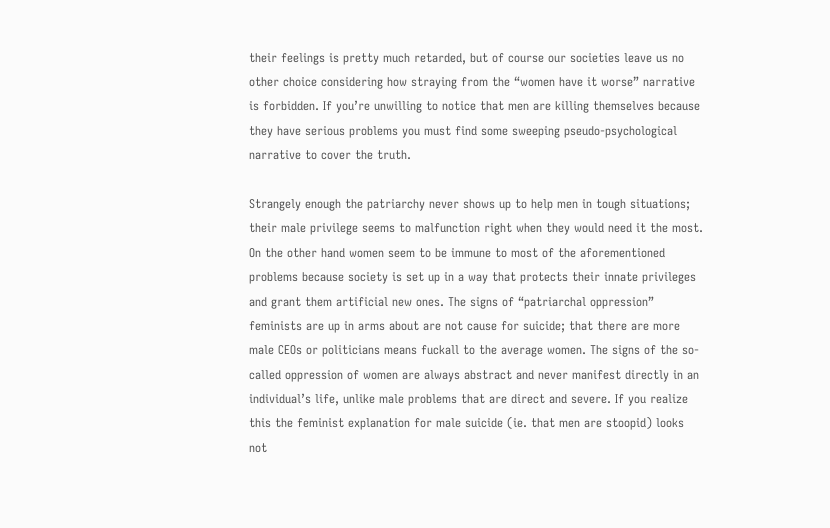their feelings is pretty much retarded, but of course our societies leave us no other choice considering how straying from the “women have it worse” narrative is forbidden. If you’re unwilling to notice that men are killing themselves because they have serious problems you must find some sweeping pseudo-psychological narrative to cover the truth.

Strangely enough the patriarchy never shows up to help men in tough situations; their male privilege seems to malfunction right when they would need it the most. On the other hand women seem to be immune to most of the aforementioned problems because society is set up in a way that protects their innate privileges and grant them artificial new ones. The signs of “patriarchal oppression” feminists are up in arms about are not cause for suicide; that there are more male CEOs or politicians means fuckall to the average women. The signs of the so-called oppression of women are always abstract and never manifest directly in an individual’s life, unlike male problems that are direct and severe. If you realize this the feminist explanation for male suicide (ie. that men are stoopid) looks not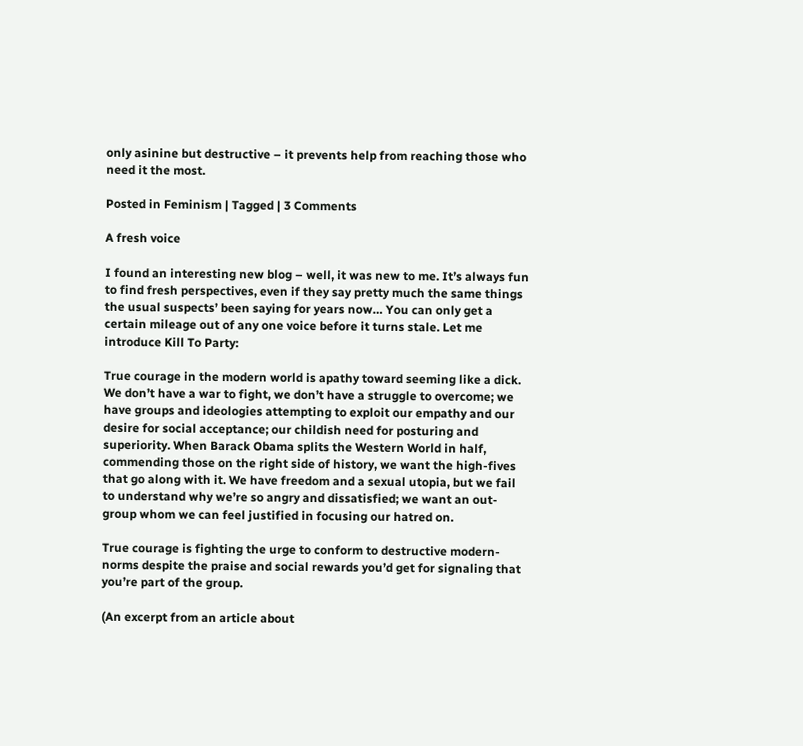only asinine but destructive – it prevents help from reaching those who need it the most.

Posted in Feminism | Tagged | 3 Comments

A fresh voice

I found an interesting new blog – well, it was new to me. It’s always fun to find fresh perspectives, even if they say pretty much the same things the usual suspects’ been saying for years now… You can only get a certain mileage out of any one voice before it turns stale. Let me introduce Kill To Party:

True courage in the modern world is apathy toward seeming like a dick. We don’t have a war to fight, we don’t have a struggle to overcome; we have groups and ideologies attempting to exploit our empathy and our desire for social acceptance; our childish need for posturing and superiority. When Barack Obama splits the Western World in half, commending those on the right side of history, we want the high-fives that go along with it. We have freedom and a sexual utopia, but we fail to understand why we’re so angry and dissatisfied; we want an out-group whom we can feel justified in focusing our hatred on.

True courage is fighting the urge to conform to destructive modern-norms despite the praise and social rewards you’d get for signaling that you’re part of the group.

(An excerpt from an article about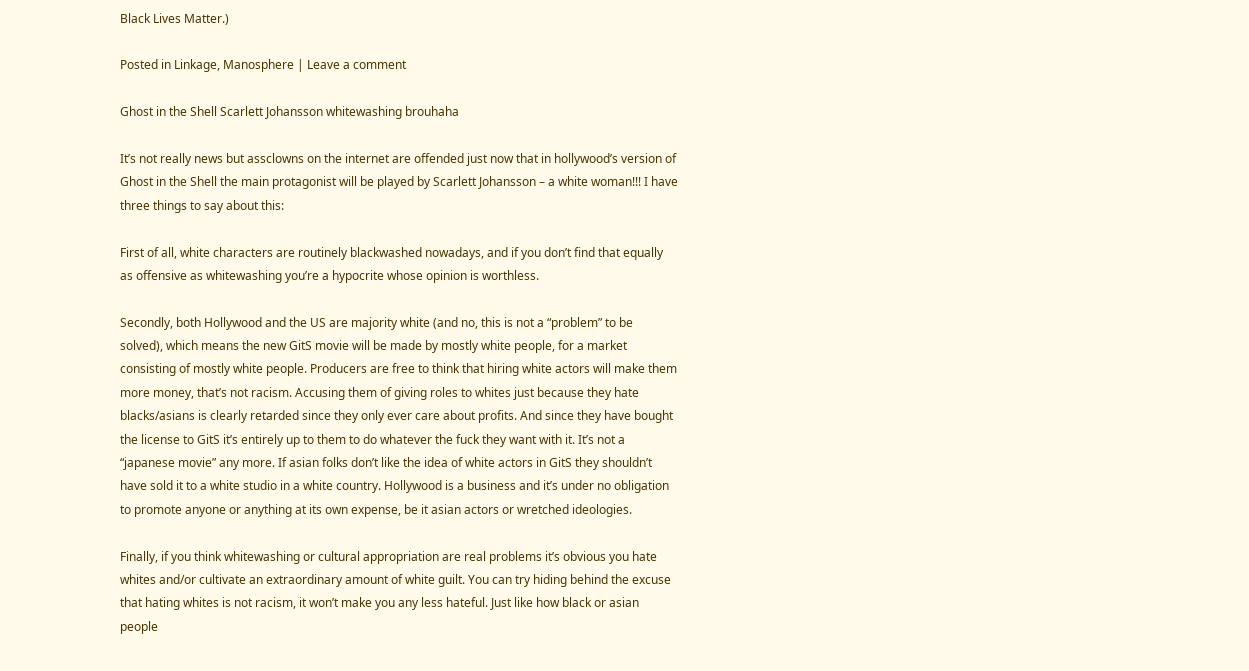Black Lives Matter.)

Posted in Linkage, Manosphere | Leave a comment

Ghost in the Shell Scarlett Johansson whitewashing brouhaha

It’s not really news but assclowns on the internet are offended just now that in hollywood’s version of Ghost in the Shell the main protagonist will be played by Scarlett Johansson – a white woman!!! I have three things to say about this:

First of all, white characters are routinely blackwashed nowadays, and if you don’t find that equally as offensive as whitewashing you’re a hypocrite whose opinion is worthless.

Secondly, both Hollywood and the US are majority white (and no, this is not a “problem” to be solved), which means the new GitS movie will be made by mostly white people, for a market consisting of mostly white people. Producers are free to think that hiring white actors will make them more money, that’s not racism. Accusing them of giving roles to whites just because they hate blacks/asians is clearly retarded since they only ever care about profits. And since they have bought the license to GitS it’s entirely up to them to do whatever the fuck they want with it. It’s not a “japanese movie” any more. If asian folks don’t like the idea of white actors in GitS they shouldn’t have sold it to a white studio in a white country. Hollywood is a business and it’s under no obligation to promote anyone or anything at its own expense, be it asian actors or wretched ideologies.

Finally, if you think whitewashing or cultural appropriation are real problems it’s obvious you hate whites and/or cultivate an extraordinary amount of white guilt. You can try hiding behind the excuse that hating whites is not racism, it won’t make you any less hateful. Just like how black or asian people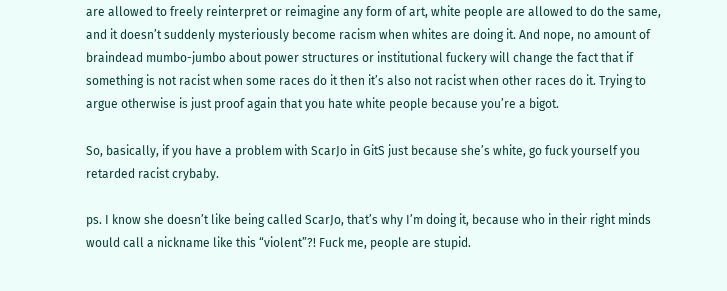are allowed to freely reinterpret or reimagine any form of art, white people are allowed to do the same, and it doesn’t suddenly mysteriously become racism when whites are doing it. And nope, no amount of braindead mumbo-jumbo about power structures or institutional fuckery will change the fact that if something is not racist when some races do it then it’s also not racist when other races do it. Trying to argue otherwise is just proof again that you hate white people because you’re a bigot.

So, basically, if you have a problem with ScarJo in GitS just because she’s white, go fuck yourself you retarded racist crybaby.

ps. I know she doesn’t like being called ScarJo, that’s why I’m doing it, because who in their right minds would call a nickname like this “violent”?! Fuck me, people are stupid.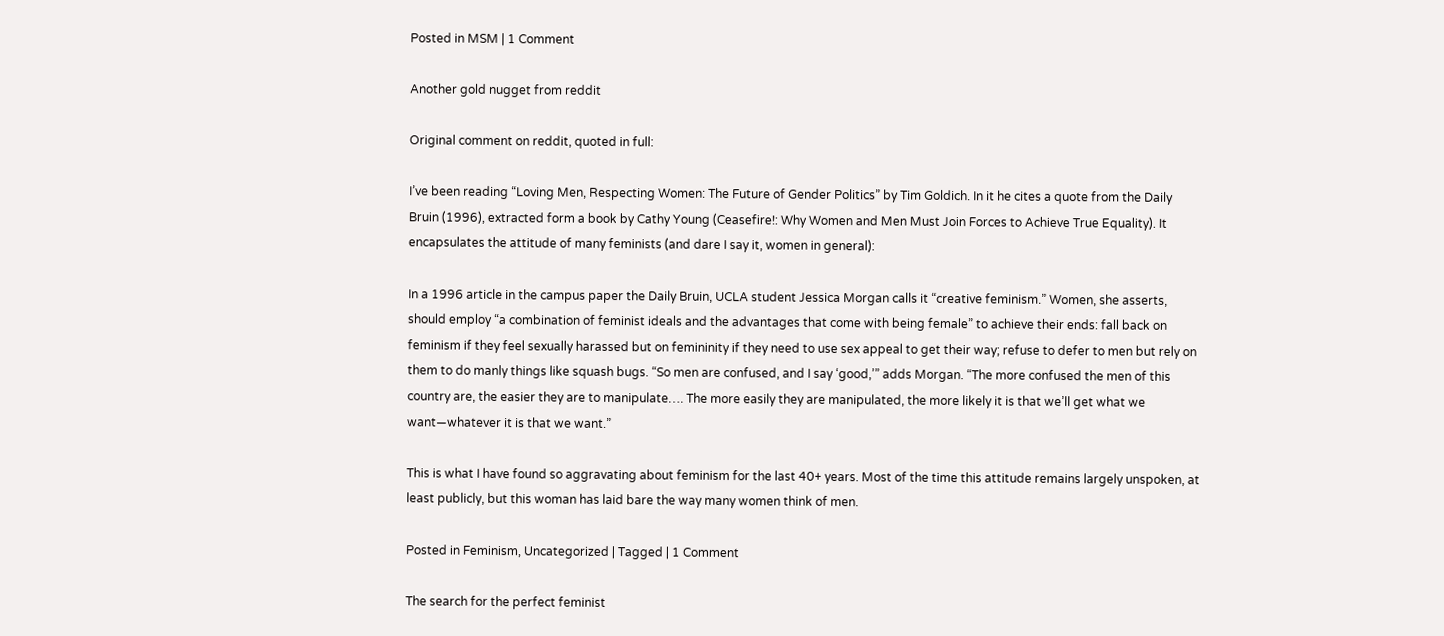Posted in MSM | 1 Comment

Another gold nugget from reddit

Original comment on reddit, quoted in full:

I’ve been reading “Loving Men, Respecting Women: The Future of Gender Politics” by Tim Goldich. In it he cites a quote from the Daily Bruin (1996), extracted form a book by Cathy Young (Ceasefire!: Why Women and Men Must Join Forces to Achieve True Equality). It encapsulates the attitude of many feminists (and dare I say it, women in general):

In a 1996 article in the campus paper the Daily Bruin, UCLA student Jessica Morgan calls it “creative feminism.” Women, she asserts, should employ “a combination of feminist ideals and the advantages that come with being female” to achieve their ends: fall back on feminism if they feel sexually harassed but on femininity if they need to use sex appeal to get their way; refuse to defer to men but rely on them to do manly things like squash bugs. “So men are confused, and I say ‘good,’” adds Morgan. “The more confused the men of this country are, the easier they are to manipulate…. The more easily they are manipulated, the more likely it is that we’ll get what we want—whatever it is that we want.”

This is what I have found so aggravating about feminism for the last 40+ years. Most of the time this attitude remains largely unspoken, at least publicly, but this woman has laid bare the way many women think of men.

Posted in Feminism, Uncategorized | Tagged | 1 Comment

The search for the perfect feminist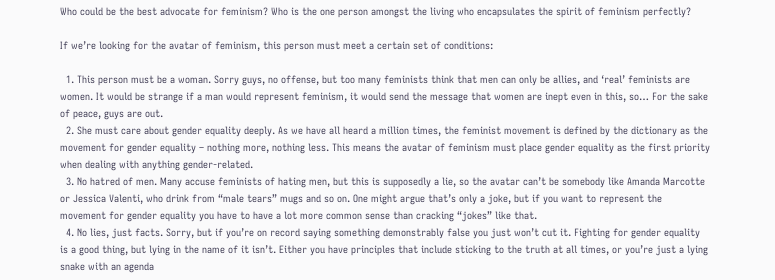Who could be the best advocate for feminism? Who is the one person amongst the living who encapsulates the spirit of feminism perfectly?

If we’re looking for the avatar of feminism, this person must meet a certain set of conditions:

  1. This person must be a woman. Sorry guys, no offense, but too many feminists think that men can only be allies, and ‘real’ feminists are women. It would be strange if a man would represent feminism, it would send the message that women are inept even in this, so… For the sake of peace, guys are out.
  2. She must care about gender equality deeply. As we have all heard a million times, the feminist movement is defined by the dictionary as the movement for gender equality – nothing more, nothing less. This means the avatar of feminism must place gender equality as the first priority when dealing with anything gender-related.
  3. No hatred of men. Many accuse feminists of hating men, but this is supposedly a lie, so the avatar can’t be somebody like Amanda Marcotte or Jessica Valenti, who drink from “male tears” mugs and so on. One might argue that’s only a joke, but if you want to represent the movement for gender equality you have to have a lot more common sense than cracking “jokes” like that.
  4. No lies, just facts. Sorry, but if you’re on record saying something demonstrably false you just won’t cut it. Fighting for gender equality is a good thing, but lying in the name of it isn’t. Either you have principles that include sticking to the truth at all times, or you’re just a lying snake with an agenda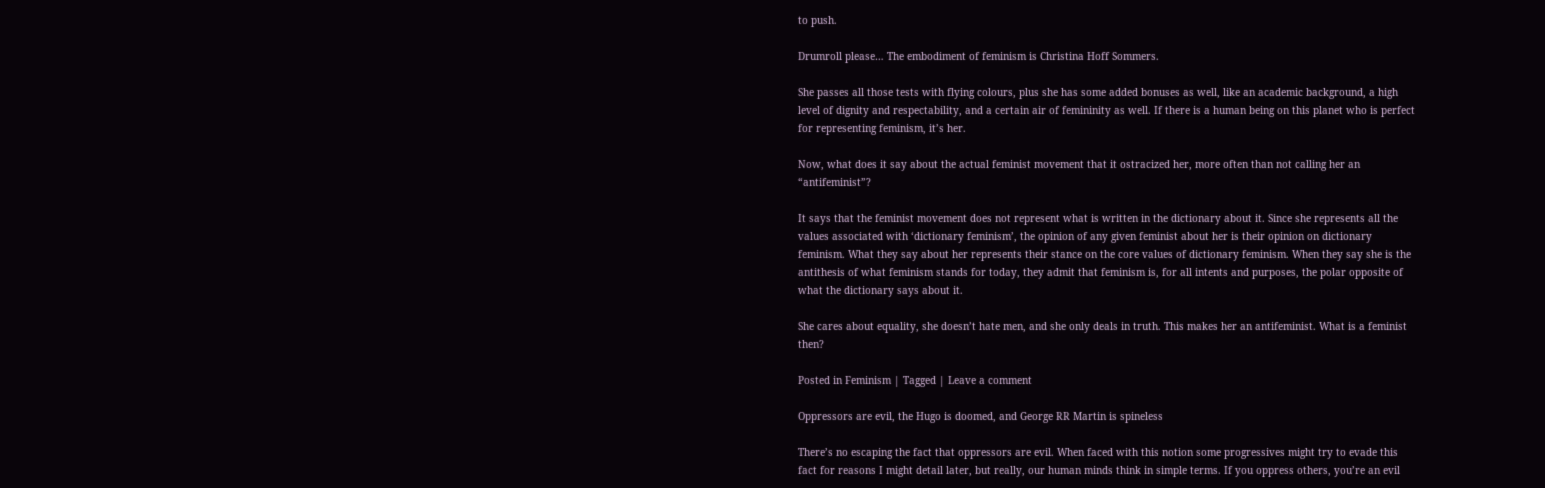to push.

Drumroll please… The embodiment of feminism is Christina Hoff Sommers.

She passes all those tests with flying colours, plus she has some added bonuses as well, like an academic background, a high level of dignity and respectability, and a certain air of femininity as well. If there is a human being on this planet who is perfect for representing feminism, it’s her.

Now, what does it say about the actual feminist movement that it ostracized her, more often than not calling her an “antifeminist”?

It says that the feminist movement does not represent what is written in the dictionary about it. Since she represents all the values associated with ‘dictionary feminism’, the opinion of any given feminist about her is their opinion on dictionary feminism. What they say about her represents their stance on the core values of dictionary feminism. When they say she is the antithesis of what feminism stands for today, they admit that feminism is, for all intents and purposes, the polar opposite of what the dictionary says about it.

She cares about equality, she doesn’t hate men, and she only deals in truth. This makes her an antifeminist. What is a feminist then?

Posted in Feminism | Tagged | Leave a comment

Oppressors are evil, the Hugo is doomed, and George RR Martin is spineless

There’s no escaping the fact that oppressors are evil. When faced with this notion some progressives might try to evade this fact for reasons I might detail later, but really, our human minds think in simple terms. If you oppress others, you’re an evil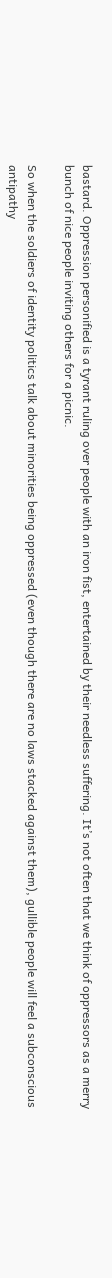bastard. Oppression personified is a tyrant ruling over people with an iron fist, entertained by their needless suffering. It’s not often that we think of oppressors as a merry bunch of nice people inviting others for a picnic.

So when the soldiers of identity politics talk about minorities being oppressed (even though there are no laws stacked against them), gullible people will feel a subconscious antipathy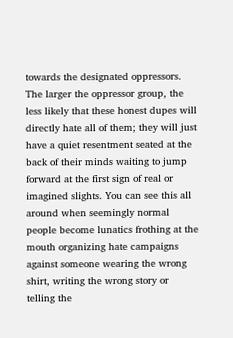towards the designated oppressors. The larger the oppressor group, the less likely that these honest dupes will directly hate all of them; they will just have a quiet resentment seated at the back of their minds waiting to jump forward at the first sign of real or imagined slights. You can see this all around when seemingly normal people become lunatics frothing at the mouth organizing hate campaigns against someone wearing the wrong shirt, writing the wrong story or telling the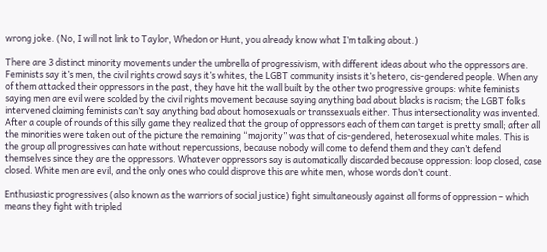wrong joke. (No, I will not link to Taylor, Whedon or Hunt, you already know what I’m talking about.)

There are 3 distinct minority movements under the umbrella of progressivism, with different ideas about who the oppressors are. Feminists say it’s men, the civil rights crowd says it’s whites, the LGBT community insists it’s hetero, cis-gendered people. When any of them attacked their oppressors in the past, they have hit the wall built by the other two progressive groups: white feminists saying men are evil were scolded by the civil rights movement because saying anything bad about blacks is racism; the LGBT folks intervened claiming feminists can’t say anything bad about homosexuals or transsexuals either. Thus intersectionality was invented. After a couple of rounds of this silly game they realized that the group of oppressors each of them can target is pretty small; after all the minorities were taken out of the picture the remaining “majority” was that of cis-gendered, heterosexual white males. This is the group all progressives can hate without repercussions, because nobody will come to defend them and they can’t defend themselves since they are the oppressors. Whatever oppressors say is automatically discarded because oppression: loop closed, case closed. White men are evil, and the only ones who could disprove this are white men, whose words don’t count.

Enthusiastic progressives (also known as the warriors of social justice) fight simultaneously against all forms of oppression – which means they fight with tripled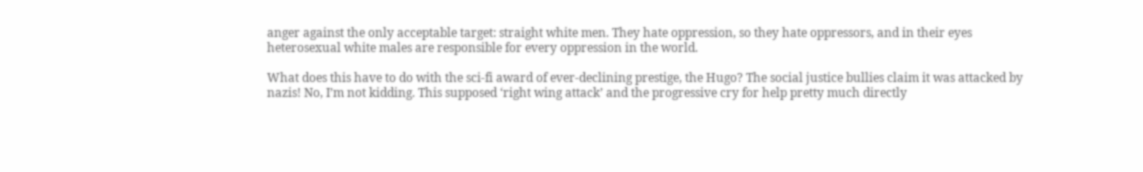anger against the only acceptable target: straight white men. They hate oppression, so they hate oppressors, and in their eyes heterosexual white males are responsible for every oppression in the world.

What does this have to do with the sci-fi award of ever-declining prestige, the Hugo? The social justice bullies claim it was attacked by nazis! No, I’m not kidding. This supposed ‘right wing attack’ and the progressive cry for help pretty much directly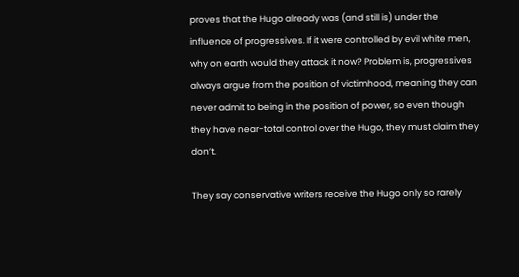proves that the Hugo already was (and still is) under the influence of progressives. If it were controlled by evil white men, why on earth would they attack it now? Problem is, progressives always argue from the position of victimhood, meaning they can never admit to being in the position of power, so even though they have near-total control over the Hugo, they must claim they don’t.

They say conservative writers receive the Hugo only so rarely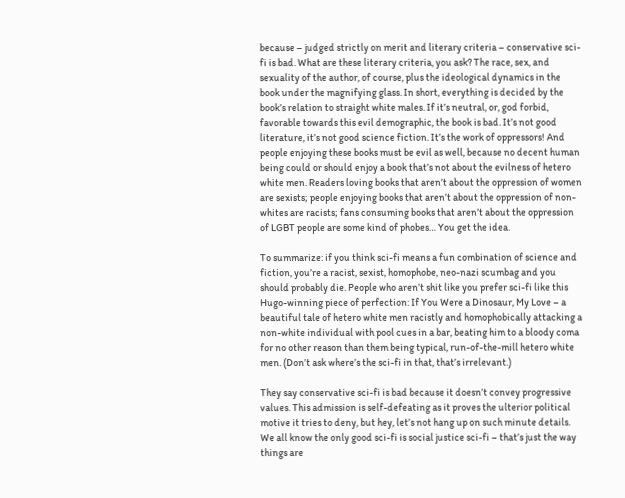because – judged strictly on merit and literary criteria – conservative sci-fi is bad. What are these literary criteria, you ask? The race, sex, and sexuality of the author, of course, plus the ideological dynamics in the book under the magnifying glass. In short, everything is decided by the book’s relation to straight white males. If it’s neutral, or, god forbid, favorable towards this evil demographic, the book is bad. It’s not good literature, it’s not good science fiction. It’s the work of oppressors! And people enjoying these books must be evil as well, because no decent human being could or should enjoy a book that’s not about the evilness of hetero white men. Readers loving books that aren’t about the oppression of women are sexists; people enjoying books that aren’t about the oppression of non-whites are racists; fans consuming books that aren’t about the oppression of LGBT people are some kind of phobes… You get the idea.

To summarize: if you think sci-fi means a fun combination of science and fiction, you’re a racist, sexist, homophobe, neo-nazi scumbag and you should probably die. People who aren’t shit like you prefer sci-fi like this Hugo-winning piece of perfection: If You Were a Dinosaur, My Love – a beautiful tale of hetero white men racistly and homophobically attacking a non-white individual with pool cues in a bar, beating him to a bloody coma for no other reason than them being typical, run-of-the-mill hetero white men. (Don’t ask where’s the sci-fi in that, that’s irrelevant.)

They say conservative sci-fi is bad because it doesn’t convey progressive values. This admission is self-defeating as it proves the ulterior political motive it tries to deny, but hey, let’s not hang up on such minute details. We all know the only good sci-fi is social justice sci-fi – that’s just the way things are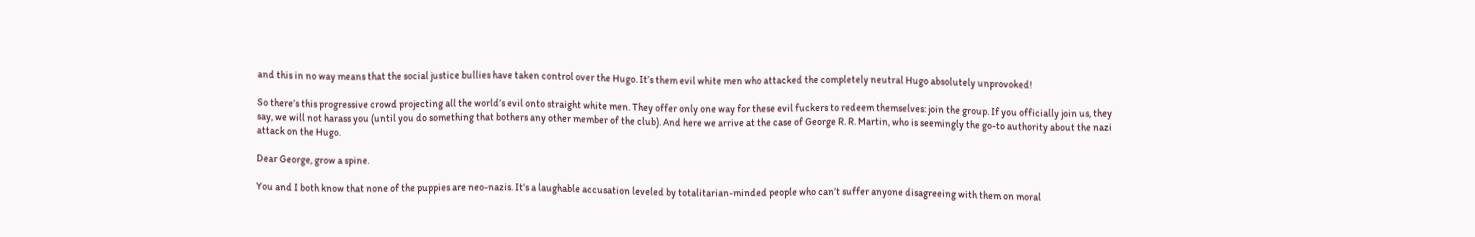and this in no way means that the social justice bullies have taken control over the Hugo. It’s them evil white men who attacked the completely neutral Hugo absolutely unprovoked!

So there’s this progressive crowd projecting all the world’s evil onto straight white men. They offer only one way for these evil fuckers to redeem themselves: join the group. If you officially join us, they say, we will not harass you (until you do something that bothers any other member of the club). And here we arrive at the case of George R. R. Martin, who is seemingly the go-to authority about the nazi attack on the Hugo.

Dear George, grow a spine.

You and I both know that none of the puppies are neo-nazis. It’s a laughable accusation leveled by totalitarian-minded people who can’t suffer anyone disagreeing with them on moral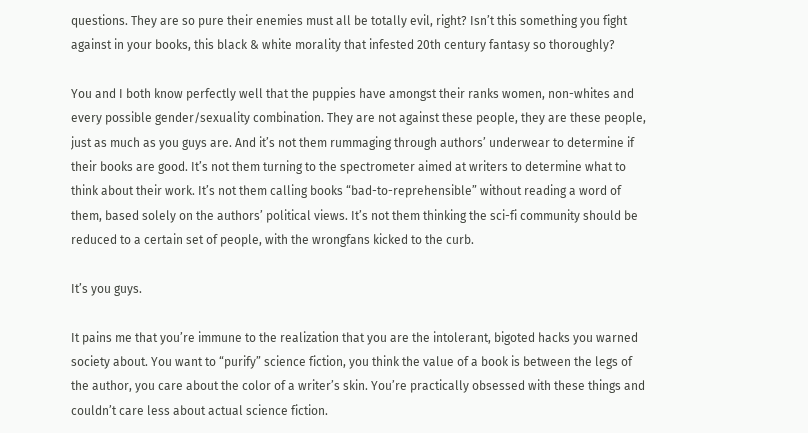questions. They are so pure their enemies must all be totally evil, right? Isn’t this something you fight against in your books, this black & white morality that infested 20th century fantasy so thoroughly?

You and I both know perfectly well that the puppies have amongst their ranks women, non-whites and every possible gender/sexuality combination. They are not against these people, they are these people, just as much as you guys are. And it’s not them rummaging through authors’ underwear to determine if their books are good. It’s not them turning to the spectrometer aimed at writers to determine what to think about their work. It’s not them calling books “bad-to-reprehensible” without reading a word of them, based solely on the authors’ political views. It’s not them thinking the sci-fi community should be reduced to a certain set of people, with the wrongfans kicked to the curb.

It’s you guys.

It pains me that you’re immune to the realization that you are the intolerant, bigoted hacks you warned society about. You want to “purify” science fiction, you think the value of a book is between the legs of the author, you care about the color of a writer’s skin. You’re practically obsessed with these things and couldn’t care less about actual science fiction.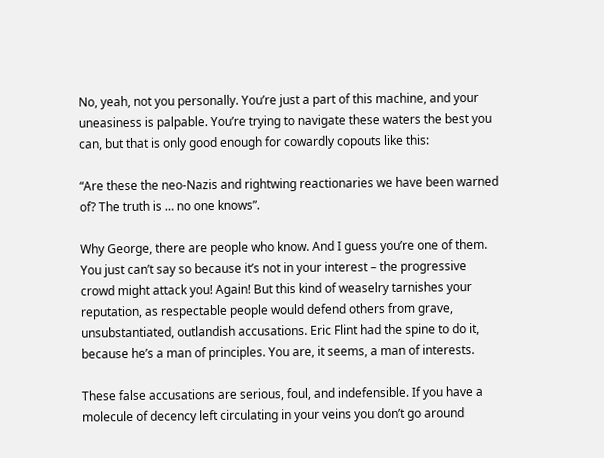No, yeah, not you personally. You’re just a part of this machine, and your uneasiness is palpable. You’re trying to navigate these waters the best you can, but that is only good enough for cowardly copouts like this:

“Are these the neo-Nazis and rightwing reactionaries we have been warned of? The truth is … no one knows”.

Why George, there are people who know. And I guess you’re one of them. You just can’t say so because it’s not in your interest – the progressive crowd might attack you! Again! But this kind of weaselry tarnishes your reputation, as respectable people would defend others from grave, unsubstantiated, outlandish accusations. Eric Flint had the spine to do it, because he’s a man of principles. You are, it seems, a man of interests.

These false accusations are serious, foul, and indefensible. If you have a molecule of decency left circulating in your veins you don’t go around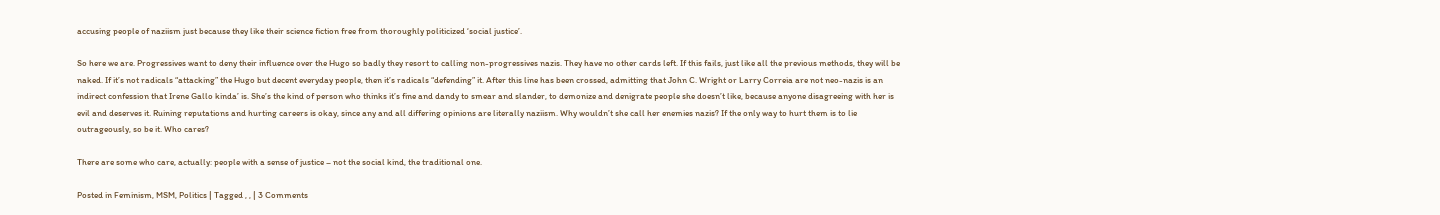accusing people of naziism just because they like their science fiction free from thoroughly politicized ‘social justice’.

So here we are. Progressives want to deny their influence over the Hugo so badly they resort to calling non-progressives nazis. They have no other cards left. If this fails, just like all the previous methods, they will be naked. If it’s not radicals “attacking” the Hugo but decent everyday people, then it’s radicals “defending” it. After this line has been crossed, admitting that John C. Wright or Larry Correia are not neo-nazis is an indirect confession that Irene Gallo kinda’ is. She’s the kind of person who thinks it’s fine and dandy to smear and slander, to demonize and denigrate people she doesn’t like, because anyone disagreeing with her is evil and deserves it. Ruining reputations and hurting careers is okay, since any and all differing opinions are literally naziism. Why wouldn’t she call her enemies nazis? If the only way to hurt them is to lie outrageously, so be it. Who cares?

There are some who care, actually: people with a sense of justice – not the social kind, the traditional one.

Posted in Feminism, MSM, Politics | Tagged , , | 3 Comments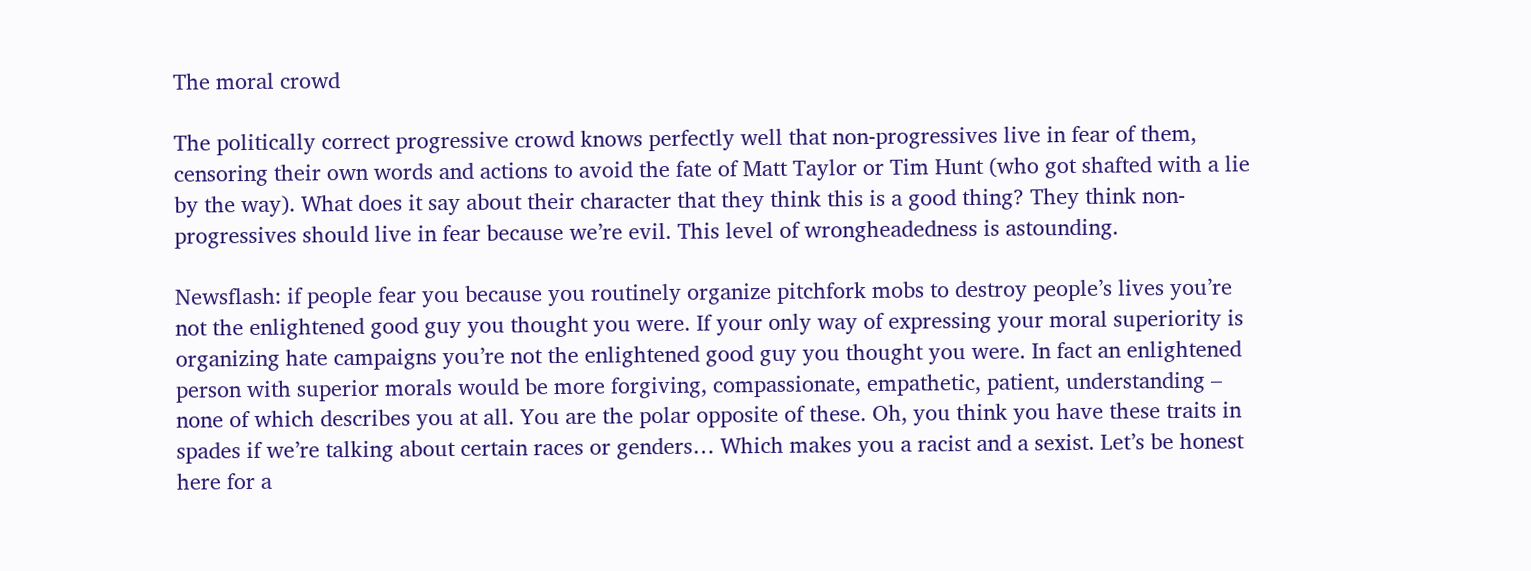The moral crowd

The politically correct progressive crowd knows perfectly well that non-progressives live in fear of them, censoring their own words and actions to avoid the fate of Matt Taylor or Tim Hunt (who got shafted with a lie by the way). What does it say about their character that they think this is a good thing? They think non-progressives should live in fear because we’re evil. This level of wrongheadedness is astounding.

Newsflash: if people fear you because you routinely organize pitchfork mobs to destroy people’s lives you’re not the enlightened good guy you thought you were. If your only way of expressing your moral superiority is organizing hate campaigns you’re not the enlightened good guy you thought you were. In fact an enlightened person with superior morals would be more forgiving, compassionate, empathetic, patient, understanding – none of which describes you at all. You are the polar opposite of these. Oh, you think you have these traits in spades if we’re talking about certain races or genders… Which makes you a racist and a sexist. Let’s be honest here for a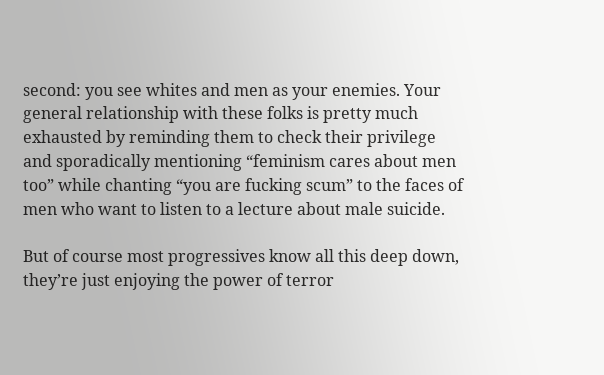second: you see whites and men as your enemies. Your general relationship with these folks is pretty much exhausted by reminding them to check their privilege and sporadically mentioning “feminism cares about men too” while chanting “you are fucking scum” to the faces of men who want to listen to a lecture about male suicide.

But of course most progressives know all this deep down, they’re just enjoying the power of terror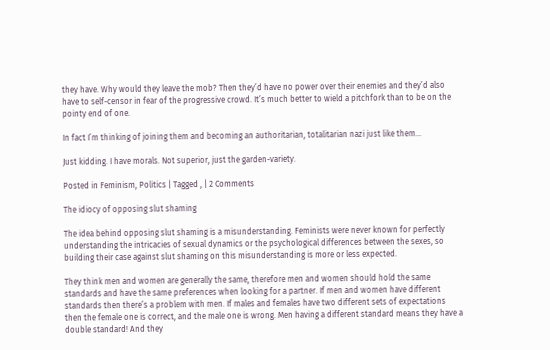they have. Why would they leave the mob? Then they’d have no power over their enemies and they’d also have to self-censor in fear of the progressive crowd. It’s much better to wield a pitchfork than to be on the pointy end of one.

In fact I’m thinking of joining them and becoming an authoritarian, totalitarian nazi just like them…

Just kidding. I have morals. Not superior, just the garden-variety.

Posted in Feminism, Politics | Tagged , | 2 Comments

The idiocy of opposing slut shaming

The idea behind opposing slut shaming is a misunderstanding. Feminists were never known for perfectly understanding the intricacies of sexual dynamics or the psychological differences between the sexes, so building their case against slut shaming on this misunderstanding is more or less expected.

They think men and women are generally the same, therefore men and women should hold the same standards and have the same preferences when looking for a partner. If men and women have different standards then there’s a problem with men. If males and females have two different sets of expectations then the female one is correct, and the male one is wrong. Men having a different standard means they have a double standard! And they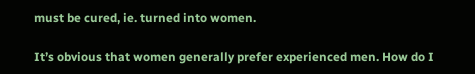must be cured, ie. turned into women.

It’s obvious that women generally prefer experienced men. How do I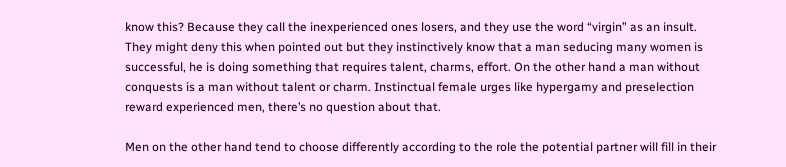know this? Because they call the inexperienced ones losers, and they use the word “virgin” as an insult. They might deny this when pointed out but they instinctively know that a man seducing many women is successful, he is doing something that requires talent, charms, effort. On the other hand a man without conquests is a man without talent or charm. Instinctual female urges like hypergamy and preselection reward experienced men, there’s no question about that.

Men on the other hand tend to choose differently according to the role the potential partner will fill in their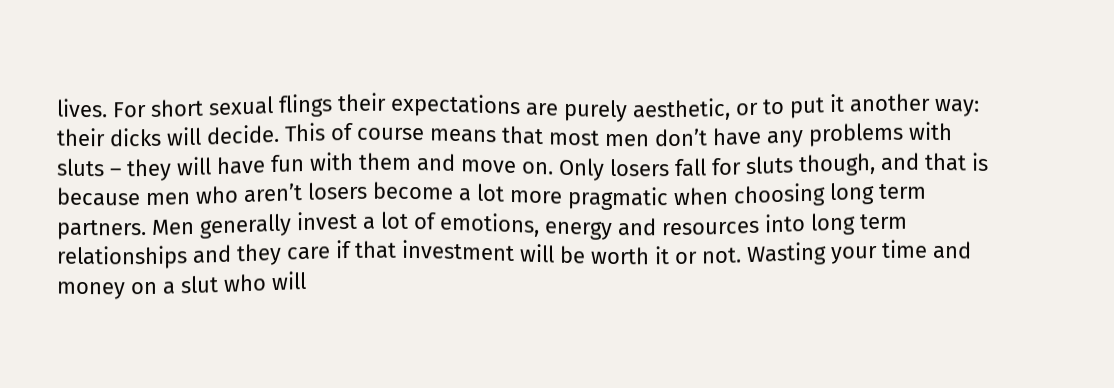lives. For short sexual flings their expectations are purely aesthetic, or to put it another way: their dicks will decide. This of course means that most men don’t have any problems with sluts – they will have fun with them and move on. Only losers fall for sluts though, and that is because men who aren’t losers become a lot more pragmatic when choosing long term partners. Men generally invest a lot of emotions, energy and resources into long term relationships and they care if that investment will be worth it or not. Wasting your time and money on a slut who will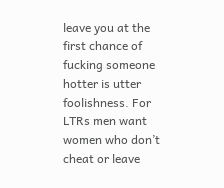leave you at the first chance of fucking someone hotter is utter foolishness. For LTRs men want women who don’t cheat or leave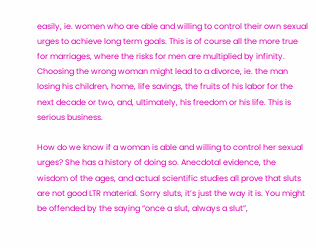easily, ie. women who are able and willing to control their own sexual urges to achieve long term goals. This is of course all the more true for marriages, where the risks for men are multiplied by infinity. Choosing the wrong woman might lead to a divorce, ie. the man losing his children, home, life savings, the fruits of his labor for the next decade or two, and, ultimately, his freedom or his life. This is serious business.

How do we know if a woman is able and willing to control her sexual urges? She has a history of doing so. Anecdotal evidence, the wisdom of the ages, and actual scientific studies all prove that sluts are not good LTR material. Sorry sluts, it’s just the way it is. You might be offended by the saying “once a slut, always a slut”,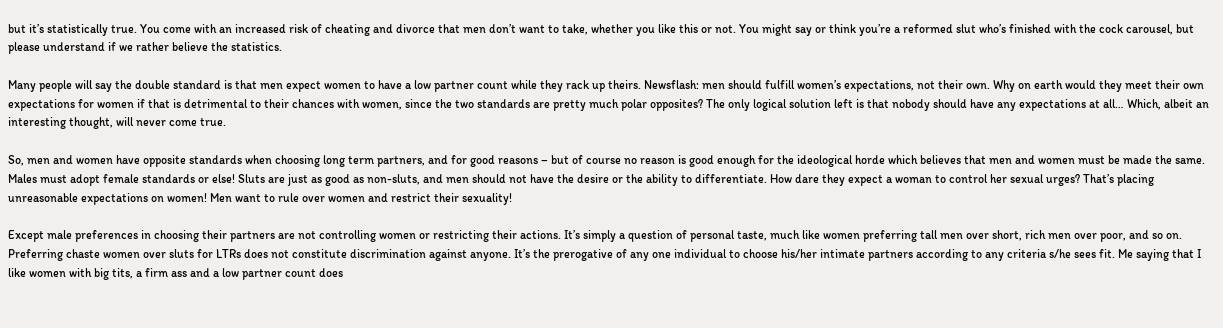but it’s statistically true. You come with an increased risk of cheating and divorce that men don’t want to take, whether you like this or not. You might say or think you’re a reformed slut who’s finished with the cock carousel, but please understand if we rather believe the statistics.

Many people will say the double standard is that men expect women to have a low partner count while they rack up theirs. Newsflash: men should fulfill women’s expectations, not their own. Why on earth would they meet their own expectations for women if that is detrimental to their chances with women, since the two standards are pretty much polar opposites? The only logical solution left is that nobody should have any expectations at all… Which, albeit an interesting thought, will never come true.

So, men and women have opposite standards when choosing long term partners, and for good reasons – but of course no reason is good enough for the ideological horde which believes that men and women must be made the same. Males must adopt female standards or else! Sluts are just as good as non-sluts, and men should not have the desire or the ability to differentiate. How dare they expect a woman to control her sexual urges? That’s placing unreasonable expectations on women! Men want to rule over women and restrict their sexuality!

Except male preferences in choosing their partners are not controlling women or restricting their actions. It’s simply a question of personal taste, much like women preferring tall men over short, rich men over poor, and so on. Preferring chaste women over sluts for LTRs does not constitute discrimination against anyone. It’s the prerogative of any one individual to choose his/her intimate partners according to any criteria s/he sees fit. Me saying that I like women with big tits, a firm ass and a low partner count does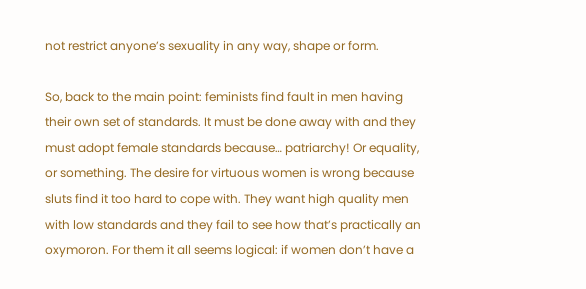not restrict anyone’s sexuality in any way, shape or form.

So, back to the main point: feminists find fault in men having their own set of standards. It must be done away with and they must adopt female standards because… patriarchy! Or equality, or something. The desire for virtuous women is wrong because sluts find it too hard to cope with. They want high quality men with low standards and they fail to see how that’s practically an oxymoron. For them it all seems logical: if women don’t have a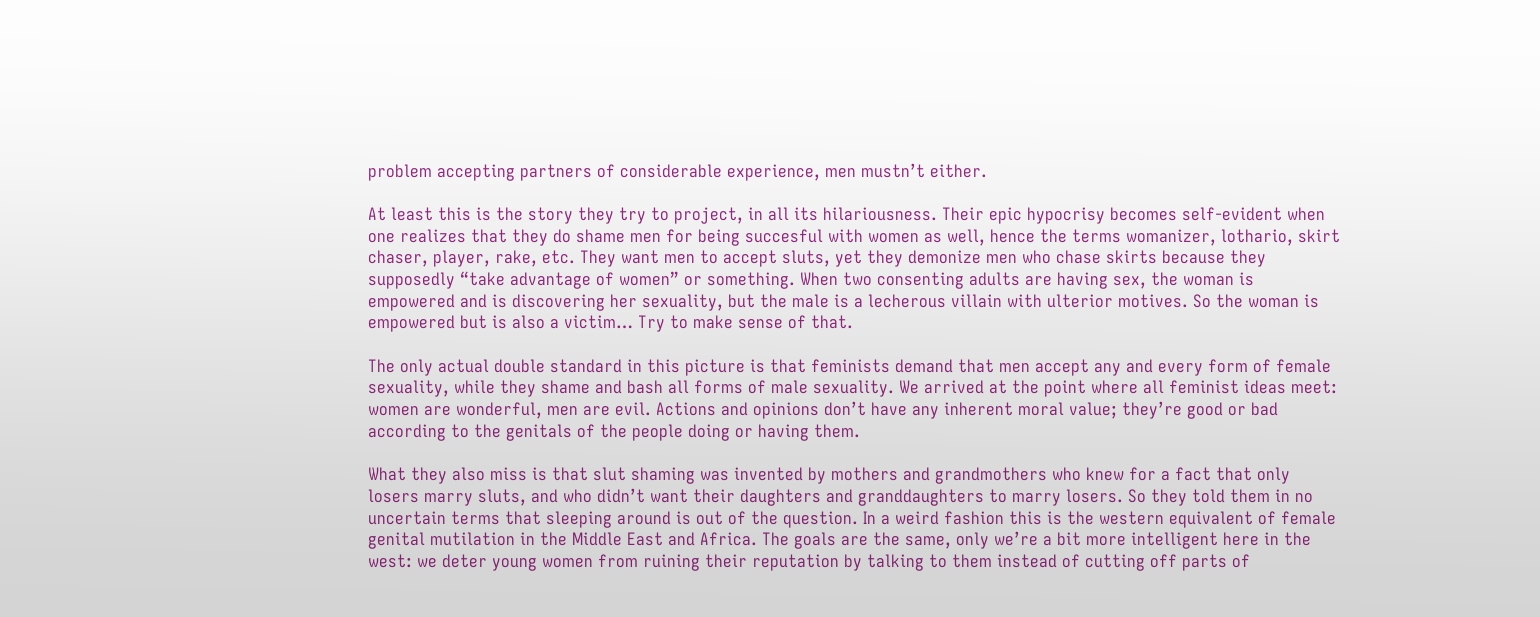problem accepting partners of considerable experience, men mustn’t either.

At least this is the story they try to project, in all its hilariousness. Their epic hypocrisy becomes self-evident when one realizes that they do shame men for being succesful with women as well, hence the terms womanizer, lothario, skirt chaser, player, rake, etc. They want men to accept sluts, yet they demonize men who chase skirts because they supposedly “take advantage of women” or something. When two consenting adults are having sex, the woman is empowered and is discovering her sexuality, but the male is a lecherous villain with ulterior motives. So the woman is empowered but is also a victim… Try to make sense of that.

The only actual double standard in this picture is that feminists demand that men accept any and every form of female sexuality, while they shame and bash all forms of male sexuality. We arrived at the point where all feminist ideas meet: women are wonderful, men are evil. Actions and opinions don’t have any inherent moral value; they’re good or bad according to the genitals of the people doing or having them.

What they also miss is that slut shaming was invented by mothers and grandmothers who knew for a fact that only losers marry sluts, and who didn’t want their daughters and granddaughters to marry losers. So they told them in no uncertain terms that sleeping around is out of the question. In a weird fashion this is the western equivalent of female genital mutilation in the Middle East and Africa. The goals are the same, only we’re a bit more intelligent here in the west: we deter young women from ruining their reputation by talking to them instead of cutting off parts of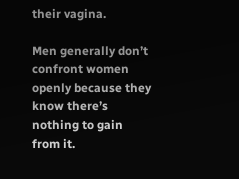their vagina.

Men generally don’t confront women openly because they know there’s nothing to gain from it.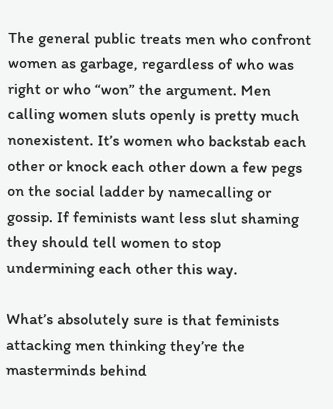The general public treats men who confront women as garbage, regardless of who was right or who “won” the argument. Men calling women sluts openly is pretty much nonexistent. It’s women who backstab each other or knock each other down a few pegs on the social ladder by namecalling or gossip. If feminists want less slut shaming they should tell women to stop undermining each other this way.

What’s absolutely sure is that feminists attacking men thinking they’re the masterminds behind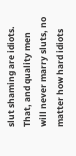slut shaming are idiots. That, and quality men will never marry sluts, no matter how hard idiots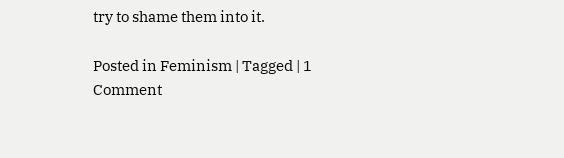try to shame them into it.

Posted in Feminism | Tagged | 1 Comment